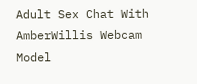Adult Sex Chat With AmberWillis Webcam Model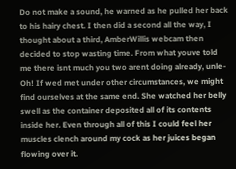Do not make a sound, he warned as he pulled her back to his hairy chest. I then did a second all the way, I thought about a third, AmberWillis webcam then decided to stop wasting time. From what youve told me there isnt much you two arent doing already, unle- Oh! If wed met under other circumstances, we might find ourselves at the same end. She watched her belly swell as the container deposited all of its contents inside her. Even through all of this I could feel her muscles clench around my cock as her juices began flowing over it.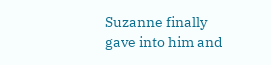Suzanne finally gave into him and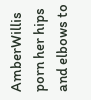AmberWillis porn her hips and elbows to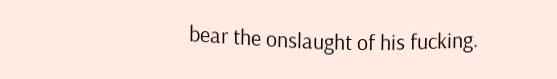bear the onslaught of his fucking.